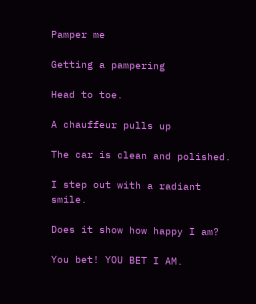Pamper me

Getting a pampering

Head to toe.

A chauffeur pulls up

The car is clean and polished.

I step out with a radiant smile.

Does it show how happy I am?

You bet! YOU BET I AM.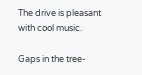The drive is pleasant with cool music.

Gaps in the tree-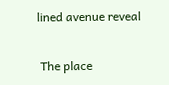lined avenue reveal

 The place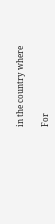in the country where

For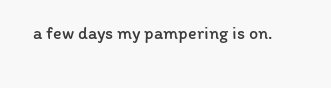a few days my pampering is on.